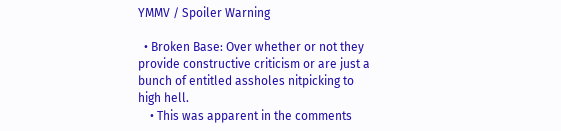YMMV / Spoiler Warning

  • Broken Base: Over whether or not they provide constructive criticism or are just a bunch of entitled assholes nitpicking to high hell.
    • This was apparent in the comments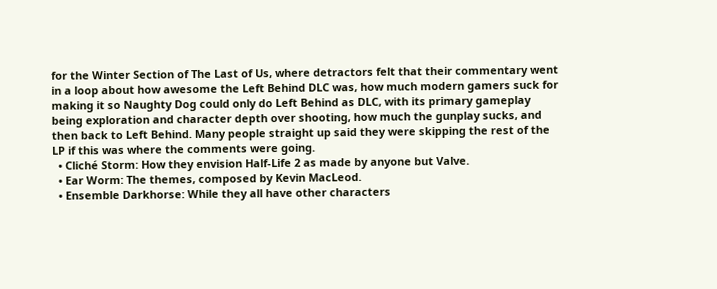for the Winter Section of The Last of Us, where detractors felt that their commentary went in a loop about how awesome the Left Behind DLC was, how much modern gamers suck for making it so Naughty Dog could only do Left Behind as DLC, with its primary gameplay being exploration and character depth over shooting, how much the gunplay sucks, and then back to Left Behind. Many people straight up said they were skipping the rest of the LP if this was where the comments were going.
  • Cliché Storm: How they envision Half-Life 2 as made by anyone but Valve.
  • Ear Worm: The themes, composed by Kevin MacLeod.
  • Ensemble Darkhorse: While they all have other characters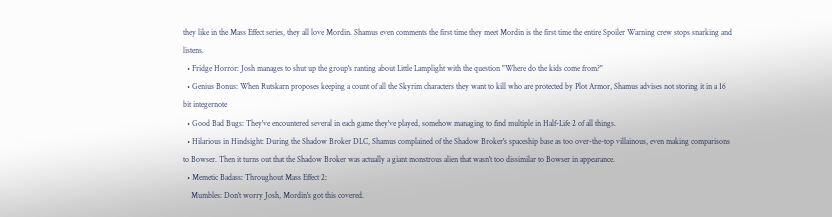they like in the Mass Effect series, they all love Mordin. Shamus even comments the first time they meet Mordin is the first time the entire Spoiler Warning crew stops snarking and listens.
  • Fridge Horror: Josh manages to shut up the group's ranting about Little Lamplight with the question "Where do the kids come from?"
  • Genius Bonus: When Rutskarn proposes keeping a count of all the Skyrim characters they want to kill who are protected by Plot Armor, Shamus advises not storing it in a 16 bit integernote
  • Good Bad Bugs: They've encountered several in each game they've played, somehow managing to find multiple in Half-Life 2 of all things.
  • Hilarious in Hindsight: During the Shadow Broker DLC, Shamus complained of the Shadow Broker's spaceship base as too over-the-top villainous, even making comparisons to Bowser. Then it turns out that the Shadow Broker was actually a giant monstrous alien that wasn't too dissimilar to Bowser in appearance.
  • Memetic Badass: Throughout Mass Effect 2:
    Mumbles: Don't worry Josh, Mordin's got this covered.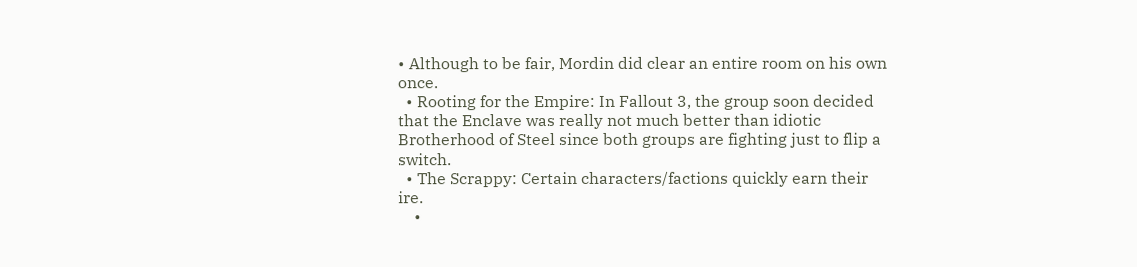• Although to be fair, Mordin did clear an entire room on his own once.
  • Rooting for the Empire: In Fallout 3, the group soon decided that the Enclave was really not much better than idiotic Brotherhood of Steel since both groups are fighting just to flip a switch.
  • The Scrappy: Certain characters/factions quickly earn their ire.
    •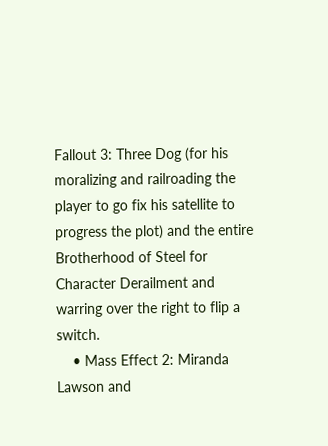Fallout 3: Three Dog (for his moralizing and railroading the player to go fix his satellite to progress the plot) and the entire Brotherhood of Steel for Character Derailment and warring over the right to flip a switch.
    • Mass Effect 2: Miranda Lawson and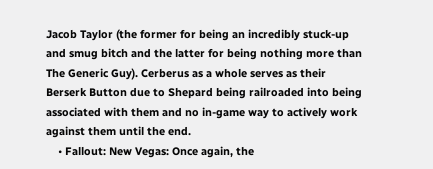Jacob Taylor (the former for being an incredibly stuck-up and smug bitch and the latter for being nothing more than The Generic Guy). Cerberus as a whole serves as their Berserk Button due to Shepard being railroaded into being associated with them and no in-game way to actively work against them until the end.
    • Fallout: New Vegas: Once again, the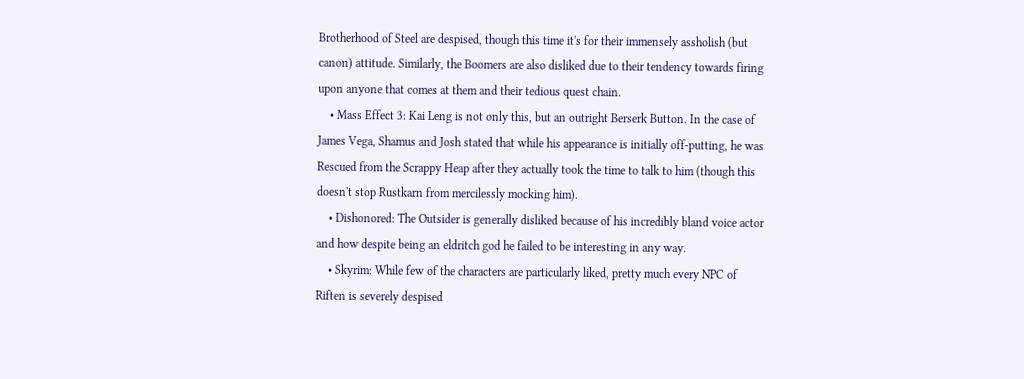Brotherhood of Steel are despised, though this time it's for their immensely assholish (but canon) attitude. Similarly, the Boomers are also disliked due to their tendency towards firing upon anyone that comes at them and their tedious quest chain.
    • Mass Effect 3: Kai Leng is not only this, but an outright Berserk Button. In the case of James Vega, Shamus and Josh stated that while his appearance is initially off-putting, he was Rescued from the Scrappy Heap after they actually took the time to talk to him (though this doesn't stop Rustkarn from mercilessly mocking him).
    • Dishonored: The Outsider is generally disliked because of his incredibly bland voice actor and how despite being an eldritch god he failed to be interesting in any way.
    • Skyrim: While few of the characters are particularly liked, pretty much every NPC of Riften is severely despised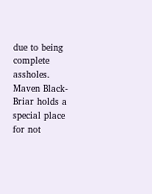due to being complete assholes. Maven Black-Briar holds a special place for not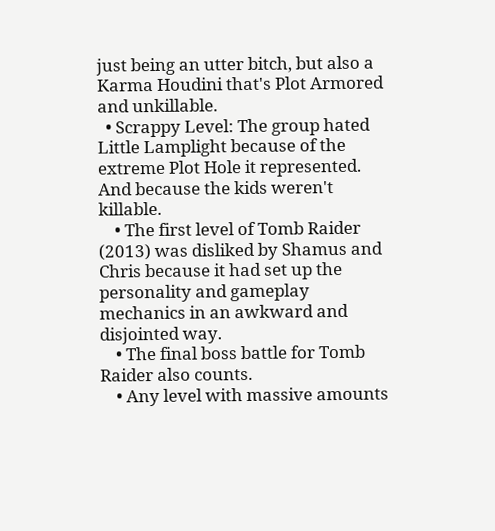just being an utter bitch, but also a Karma Houdini that's Plot Armored and unkillable.
  • Scrappy Level: The group hated Little Lamplight because of the extreme Plot Hole it represented. And because the kids weren't killable.
    • The first level of Tomb Raider (2013) was disliked by Shamus and Chris because it had set up the personality and gameplay mechanics in an awkward and disjointed way.
    • The final boss battle for Tomb Raider also counts.
    • Any level with massive amounts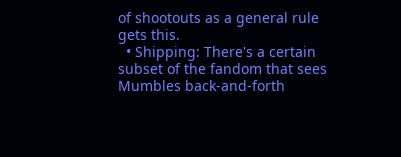of shootouts as a general rule gets this.
  • Shipping: There's a certain subset of the fandom that sees Mumbles back-and-forth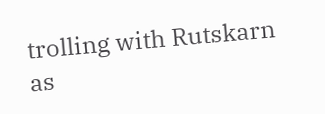trolling with Rutskarn as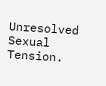Unresolved Sexual Tension.